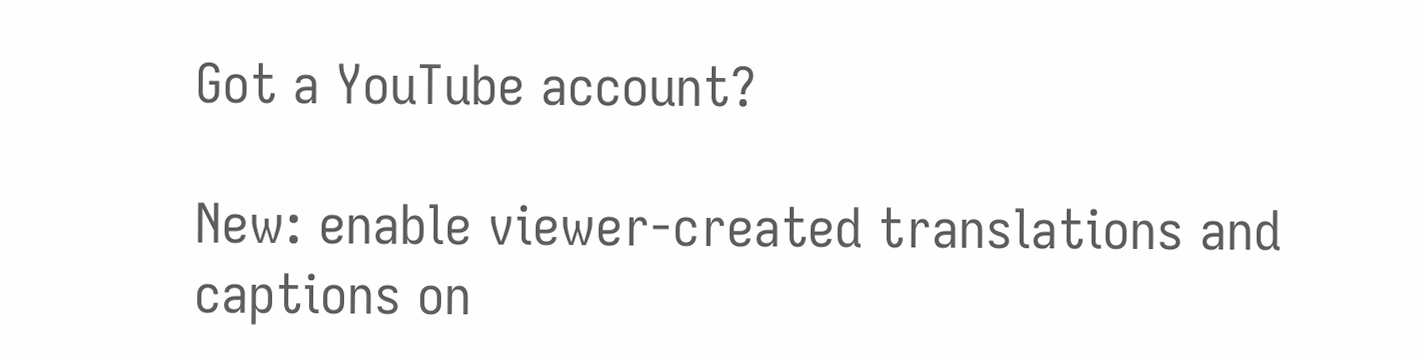Got a YouTube account?

New: enable viewer-created translations and captions on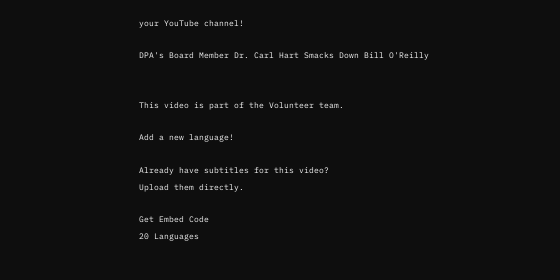your YouTube channel!

DPA's Board Member Dr. Carl Hart Smacks Down Bill O'Reilly


This video is part of the Volunteer team.

Add a new language!

Already have subtitles for this video?
Upload them directly.

Get Embed Code
20 Languages